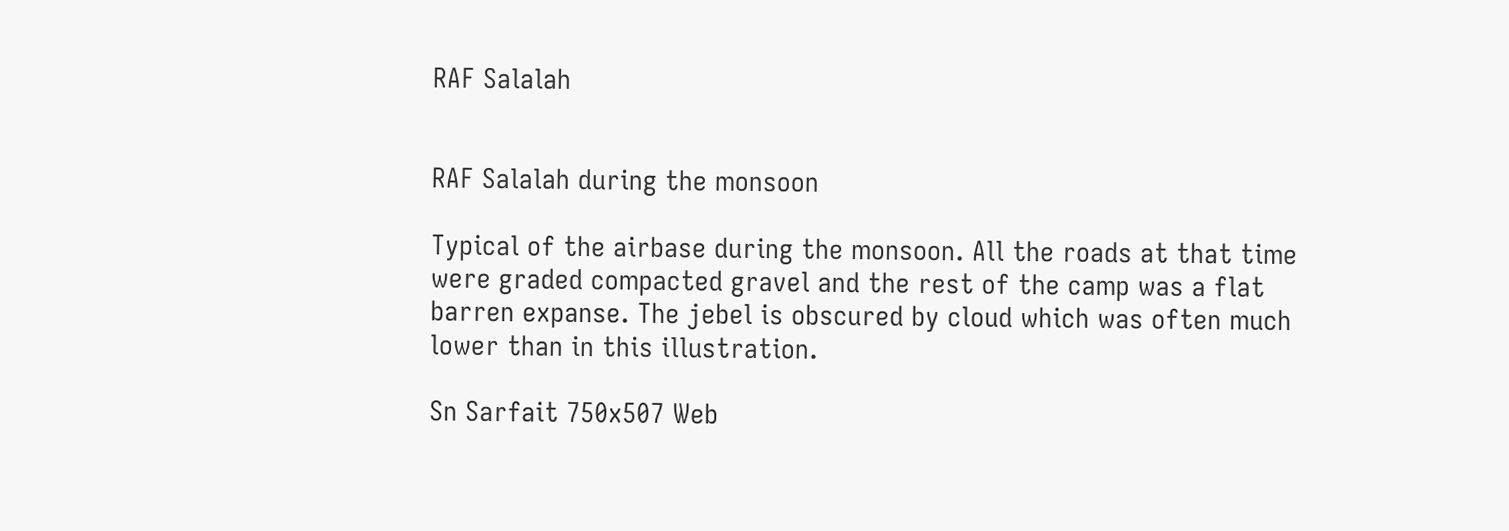RAF Salalah


RAF Salalah during the monsoon

Typical of the airbase during the monsoon. All the roads at that time were graded compacted gravel and the rest of the camp was a flat barren expanse. The jebel is obscured by cloud which was often much lower than in this illustration.

Sn Sarfait 750x507 Web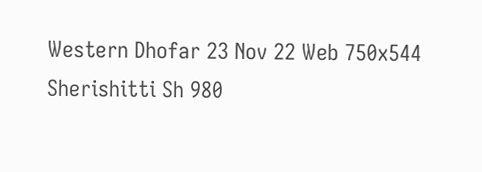Western Dhofar 23 Nov 22 Web 750x544
Sherishitti Sh 980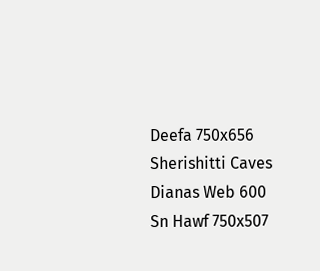Deefa 750x656
Sherishitti Caves
Dianas Web 600
Sn Hawf 750x507